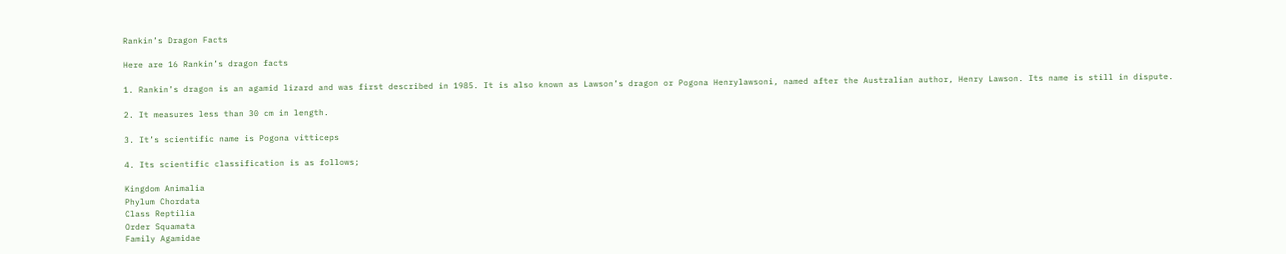Rankin’s Dragon Facts

Here are 16 Rankin’s dragon facts

1. Rankin’s dragon is an agamid lizard and was first described in 1985. It is also known as Lawson’s dragon or Pogona Henrylawsoni, named after the Australian author, Henry Lawson. Its name is still in dispute.

2. It measures less than 30 cm in length.

3. It’s scientific name is Pogona vitticeps

4. Its scientific classification is as follows;

Kingdom Animalia
Phylum Chordata
Class Reptilia
Order Squamata
Family Agamidae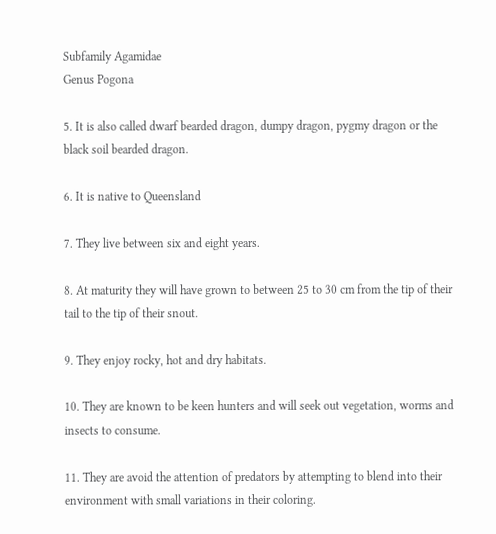Subfamily Agamidae
Genus Pogona

5. It is also called dwarf bearded dragon, dumpy dragon, pygmy dragon or the black soil bearded dragon.

6. It is native to Queensland

7. They live between six and eight years.

8. At maturity they will have grown to between 25 to 30 cm from the tip of their tail to the tip of their snout.

9. They enjoy rocky, hot and dry habitats.

10. They are known to be keen hunters and will seek out vegetation, worms and insects to consume.

11. They are avoid the attention of predators by attempting to blend into their environment with small variations in their coloring.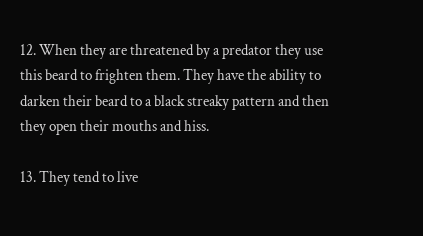12. When they are threatened by a predator they use this beard to frighten them. They have the ability to darken their beard to a black streaky pattern and then they open their mouths and hiss.

13. They tend to live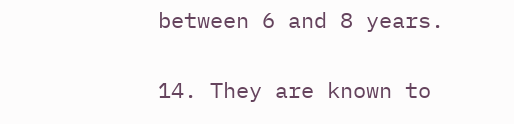between 6 and 8 years.

14. They are known to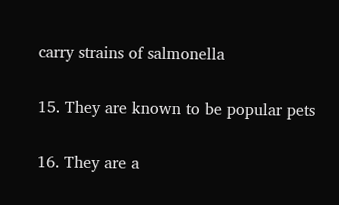carry strains of salmonella

15. They are known to be popular pets

16. They are a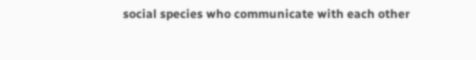social species who communicate with each other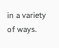in a variety of ways.